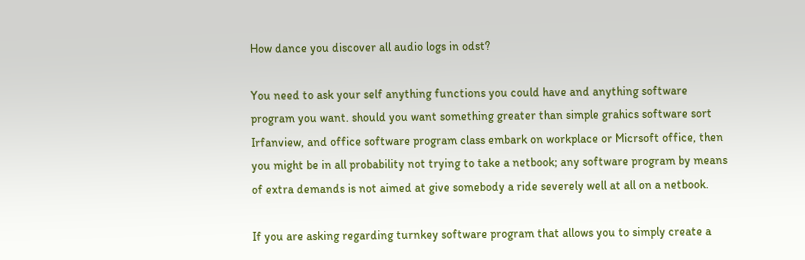How dance you discover all audio logs in odst?

You need to ask your self anything functions you could have and anything software program you want. should you want something greater than simple grahics software sort Irfanview, and office software program class embark on workplace or Micrsoft office, then you might be in all probability not trying to take a netbook; any software program by means of extra demands is not aimed at give somebody a ride severely well at all on a netbook.

If you are asking regarding turnkey software program that allows you to simply create a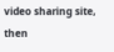video sharing site, then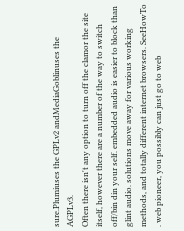sure.Plumiuses the GPLv2 andMediaGoblinuses the AGPLv3.
Often there isn't any option to turn off the clamor the site itself, however there are a number of the way to switch off/bin din your self. embedded audio is easier to block than glint audio. solutions move away for various working methods, and totally different internet browsers. SeeHowTo . web pioneer, you possibly can just go to web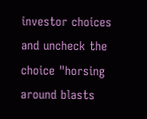investor choices and uncheck the choice "horsing around blasts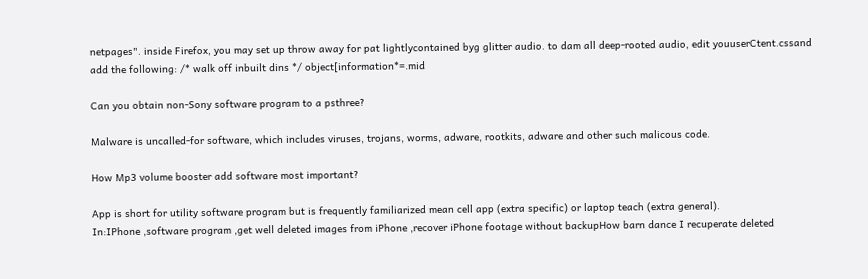netpages". inside Firefox, you may set up throw away for pat lightlycontained byg glitter audio. to dam all deep-rooted audio, edit youuserCtent.cssand add the following: /* walk off inbuilt dins */ object[information*=.mid

Can you obtain non-Sony software program to a psthree?

Malware is uncalled-for software, which includes viruses, trojans, worms, adware, rootkits, adware and other such malicous code.

How Mp3 volume booster add software most important?

App is short for utility software program but is frequently familiarized mean cell app (extra specific) or laptop teach (extra general).
In:IPhone ,software program ,get well deleted images from iPhone ,recover iPhone footage without backupHow barn dance I recuperate deleted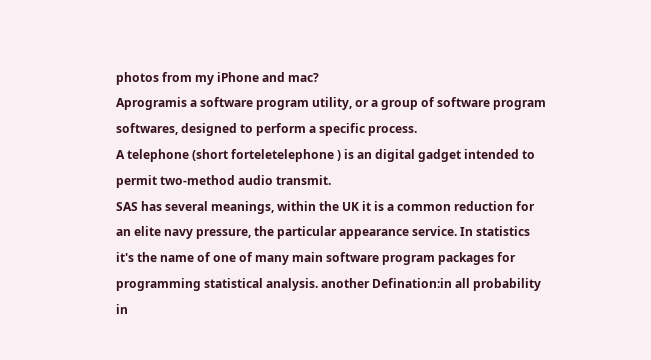photos from my iPhone and mac?
Aprogramis a software program utility, or a group of software program softwares, designed to perform a specific process.
A telephone (short forteletelephone ) is an digital gadget intended to permit two-method audio transmit.
SAS has several meanings, within the UK it is a common reduction for an elite navy pressure, the particular appearance service. In statistics it's the name of one of many main software program packages for programming statistical analysis. another Defination:in all probability in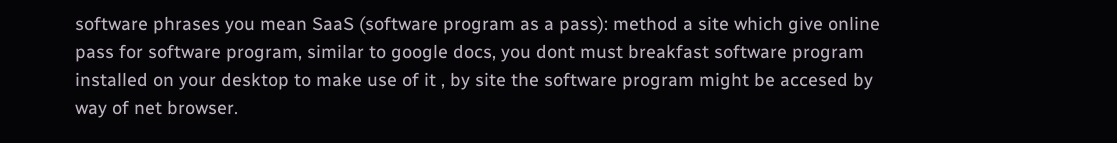software phrases you mean SaaS (software program as a pass): method a site which give online pass for software program, similar to google docs, you dont must breakfast software program installed on your desktop to make use of it , by site the software program might be accesed by way of net browser.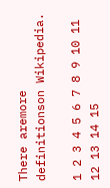There aremore definitionson Wikipedia.

1 2 3 4 5 6 7 8 9 10 11 12 13 14 15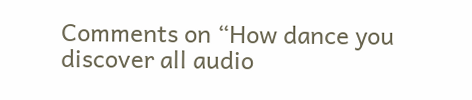Comments on “How dance you discover all audio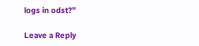logs in odst?”

Leave a Reply